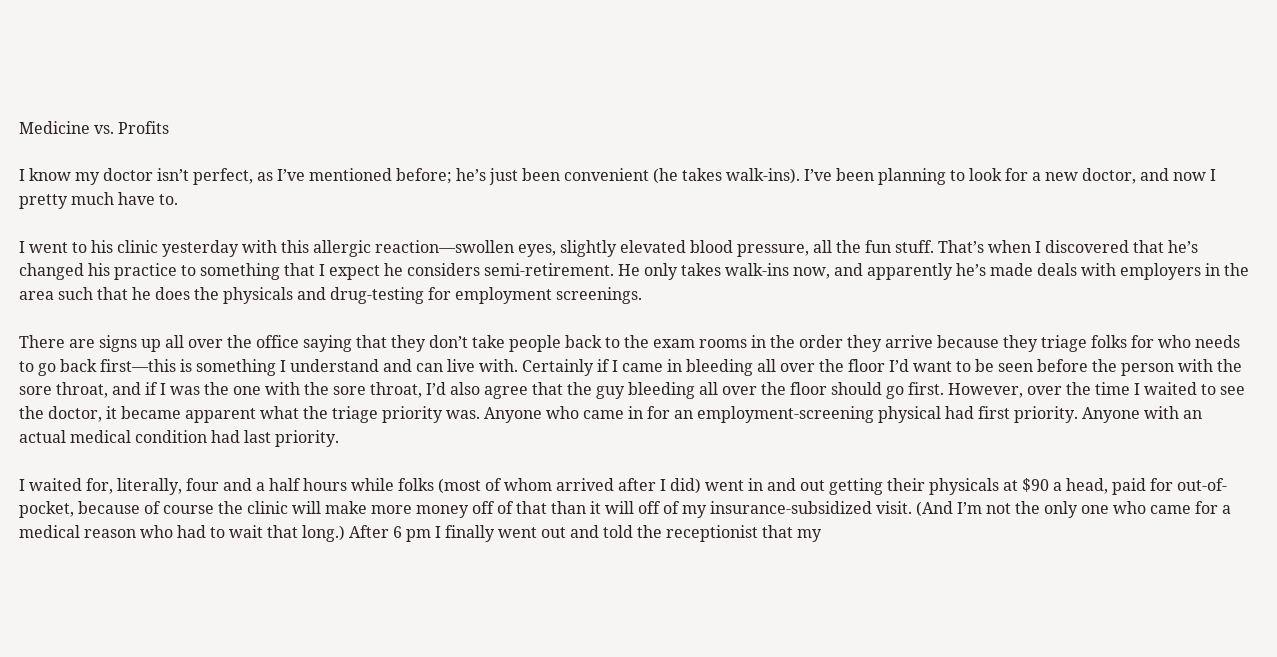Medicine vs. Profits

I know my doctor isn’t perfect, as I’ve mentioned before; he’s just been convenient (he takes walk-ins). I’ve been planning to look for a new doctor, and now I pretty much have to.

I went to his clinic yesterday with this allergic reaction—swollen eyes, slightly elevated blood pressure, all the fun stuff. That’s when I discovered that he’s changed his practice to something that I expect he considers semi-retirement. He only takes walk-ins now, and apparently he’s made deals with employers in the area such that he does the physicals and drug-testing for employment screenings.

There are signs up all over the office saying that they don’t take people back to the exam rooms in the order they arrive because they triage folks for who needs to go back first—this is something I understand and can live with. Certainly if I came in bleeding all over the floor I’d want to be seen before the person with the sore throat, and if I was the one with the sore throat, I’d also agree that the guy bleeding all over the floor should go first. However, over the time I waited to see the doctor, it became apparent what the triage priority was. Anyone who came in for an employment-screening physical had first priority. Anyone with an actual medical condition had last priority.

I waited for, literally, four and a half hours while folks (most of whom arrived after I did) went in and out getting their physicals at $90 a head, paid for out-of-pocket, because of course the clinic will make more money off of that than it will off of my insurance-subsidized visit. (And I’m not the only one who came for a medical reason who had to wait that long.) After 6 pm I finally went out and told the receptionist that my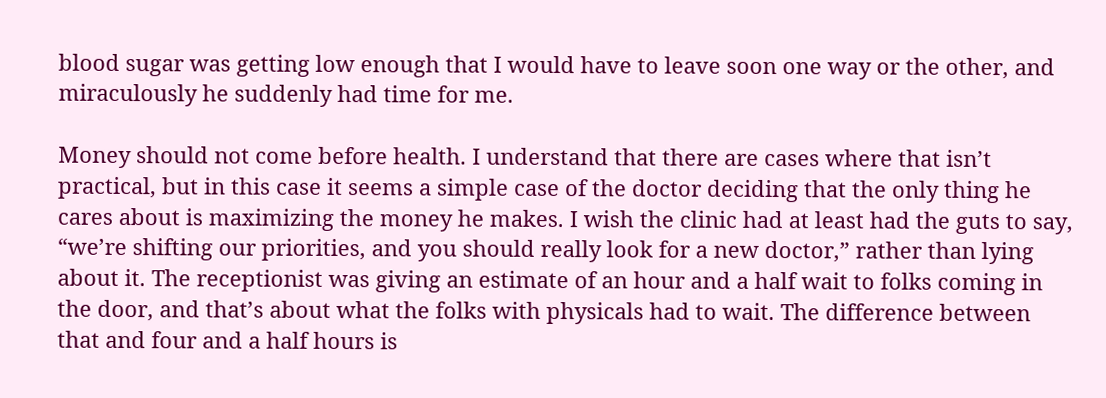blood sugar was getting low enough that I would have to leave soon one way or the other, and miraculously he suddenly had time for me.

Money should not come before health. I understand that there are cases where that isn’t practical, but in this case it seems a simple case of the doctor deciding that the only thing he cares about is maximizing the money he makes. I wish the clinic had at least had the guts to say, “we’re shifting our priorities, and you should really look for a new doctor,” rather than lying about it. The receptionist was giving an estimate of an hour and a half wait to folks coming in the door, and that’s about what the folks with physicals had to wait. The difference between that and four and a half hours is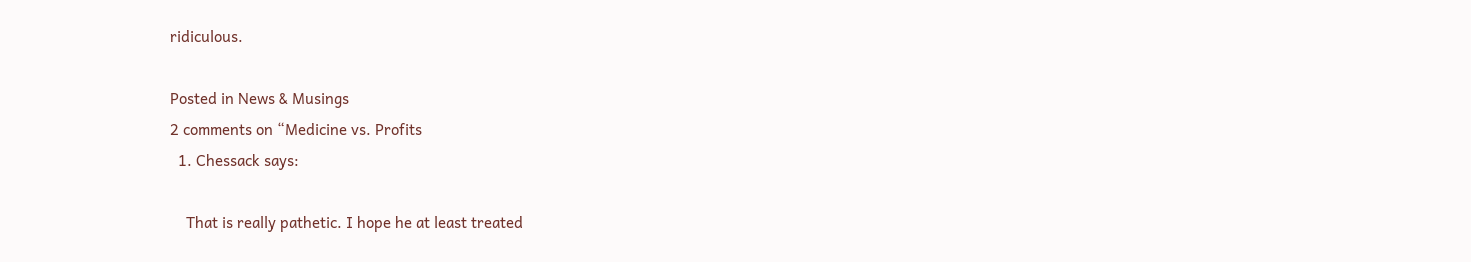ridiculous.

Posted in News & Musings
2 comments on “Medicine vs. Profits
  1. Chessack says:

    That is really pathetic. I hope he at least treated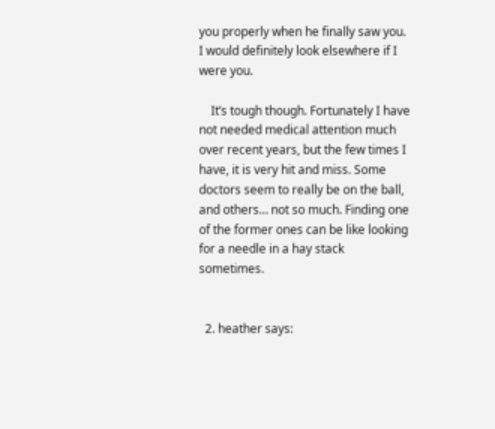you properly when he finally saw you. I would definitely look elsewhere if I were you.

    It’s tough though. Fortunately I have not needed medical attention much over recent years, but the few times I have, it is very hit and miss. Some doctors seem to really be on the ball, and others… not so much. Finding one of the former ones can be like looking for a needle in a hay stack sometimes.


  2. heather says: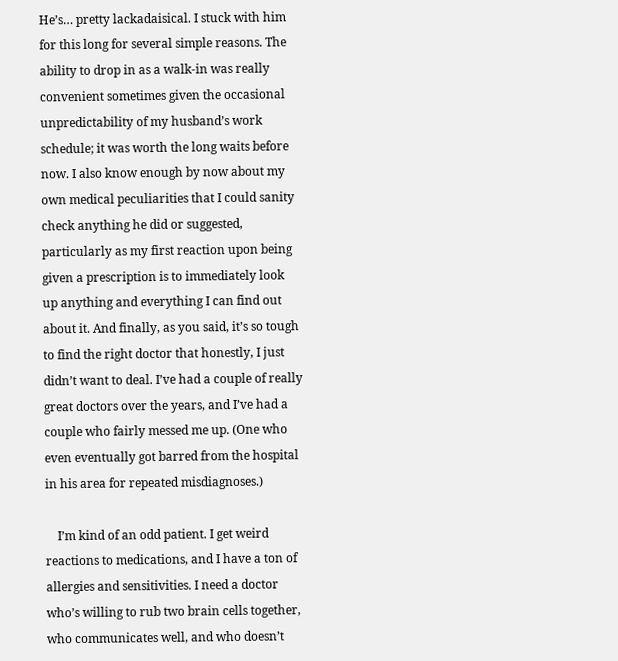He’s… pretty lackadaisical. I stuck with him for this long for several simple reasons. The ability to drop in as a walk-in was really convenient sometimes given the occasional unpredictability of my husband’s work schedule; it was worth the long waits before now. I also know enough by now about my own medical peculiarities that I could sanity check anything he did or suggested, particularly as my first reaction upon being given a prescription is to immediately look up anything and everything I can find out about it. And finally, as you said, it’s so tough to find the right doctor that honestly, I just didn’t want to deal. I’ve had a couple of really great doctors over the years, and I’ve had a couple who fairly messed me up. (One who even eventually got barred from the hospital in his area for repeated misdiagnoses.)

    I’m kind of an odd patient. I get weird reactions to medications, and I have a ton of allergies and sensitivities. I need a doctor who’s willing to rub two brain cells together, who communicates well, and who doesn’t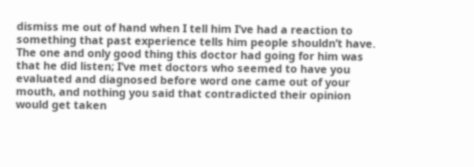dismiss me out of hand when I tell him I’ve had a reaction to something that past experience tells him people shouldn’t have. The one and only good thing this doctor had going for him was that he did listen; I’ve met doctors who seemed to have you evaluated and diagnosed before word one came out of your mouth, and nothing you said that contradicted their opinion would get taken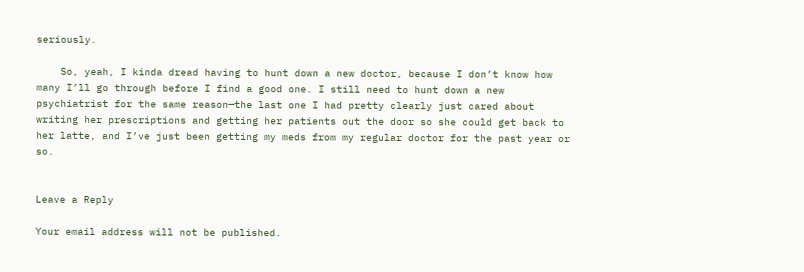seriously.

    So, yeah, I kinda dread having to hunt down a new doctor, because I don’t know how many I’ll go through before I find a good one. I still need to hunt down a new psychiatrist for the same reason—the last one I had pretty clearly just cared about writing her prescriptions and getting her patients out the door so she could get back to her latte, and I’ve just been getting my meds from my regular doctor for the past year or so.


Leave a Reply

Your email address will not be published.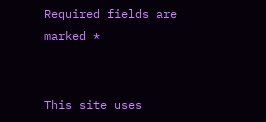Required fields are marked *


This site uses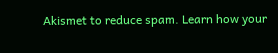Akismet to reduce spam. Learn how your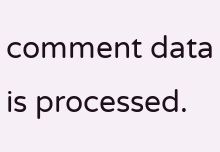comment data is processed.